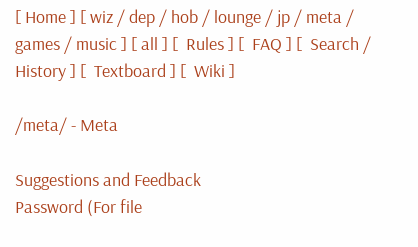[ Home ] [ wiz / dep / hob / lounge / jp / meta / games / music ] [ all ] [  Rules ] [  FAQ ] [  Search /  History ] [  Textboard ] [  Wiki ]

/meta/ - Meta

Suggestions and Feedback
Password (For file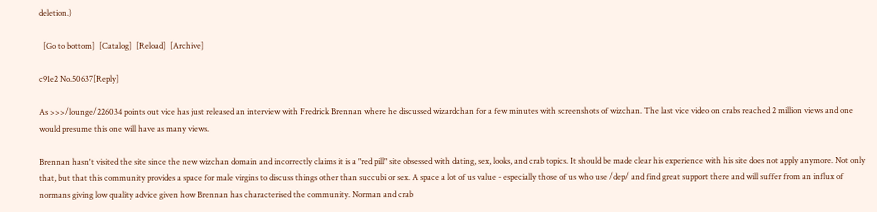deletion.)

  [Go to bottom]  [Catalog]  [Reload]  [Archive]

c91e2 No.50637[Reply]

As >>>/lounge/226034 points out vice has just released an interview with Fredrick Brennan where he discussed wizardchan for a few minutes with screenshots of wizchan. The last vice video on crabs reached 2 million views and one would presume this one will have as many views.

Brennan hasn't visited the site since the new wizchan domain and incorrectly claims it is a "red pill" site obsessed with dating, sex, looks, and crab topics. It should be made clear his experience with his site does not apply anymore. Not only that, but that this community provides a space for male virgins to discuss things other than succubi or sex. A space a lot of us value - especially those of us who use /dep/ and find great support there and will suffer from an influx of normans giving low quality advice given how Brennan has characterised the community. Norman and crab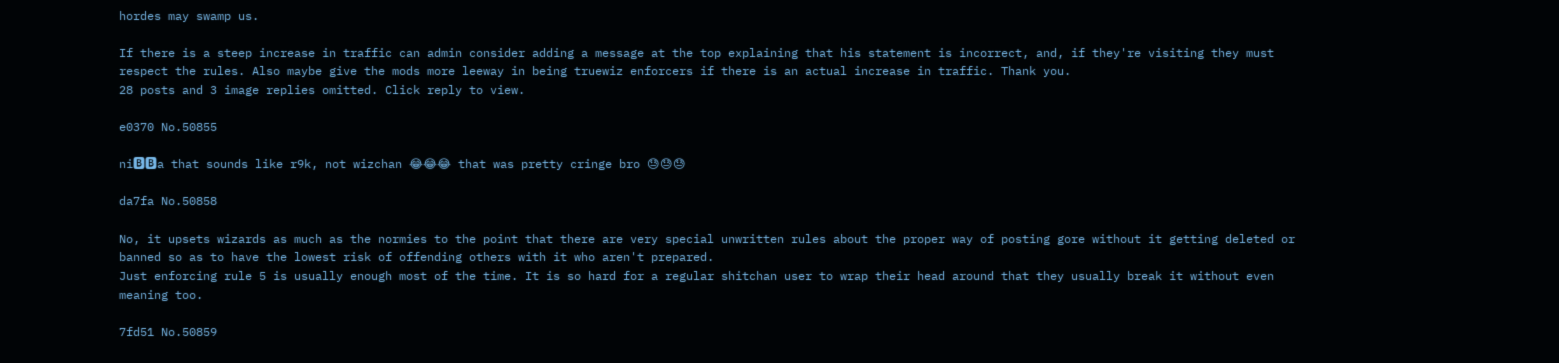hordes may swamp us.

If there is a steep increase in traffic can admin consider adding a message at the top explaining that his statement is incorrect, and, if they're visiting they must respect the rules. Also maybe give the mods more leeway in being truewiz enforcers if there is an actual increase in traffic. Thank you.
28 posts and 3 image replies omitted. Click reply to view.

e0370 No.50855

ni🅱🅱a that sounds like r9k, not wizchan 😂😂😂 that was pretty cringe bro 😓😓😓

da7fa No.50858

No, it upsets wizards as much as the normies to the point that there are very special unwritten rules about the proper way of posting gore without it getting deleted or banned so as to have the lowest risk of offending others with it who aren't prepared.
Just enforcing rule 5 is usually enough most of the time. It is so hard for a regular shitchan user to wrap their head around that they usually break it without even meaning too.

7fd51 No.50859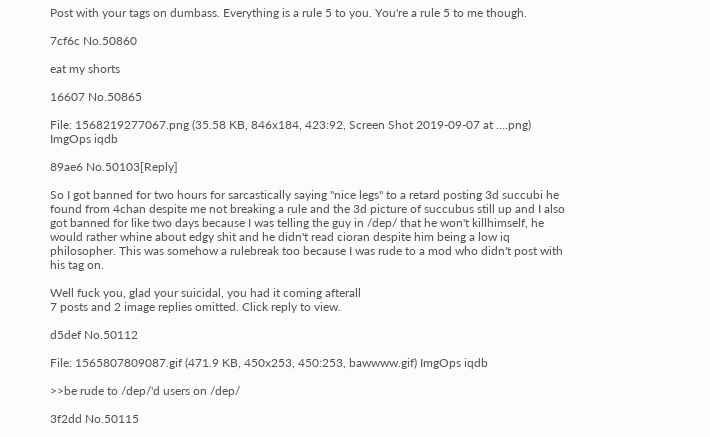Post with your tags on dumbass. Everything is a rule 5 to you. You're a rule 5 to me though.

7cf6c No.50860

eat my shorts

16607 No.50865

File: 1568219277067.png (35.58 KB, 846x184, 423:92, Screen Shot 2019-09-07 at ….png) ImgOps iqdb

89ae6 No.50103[Reply]

So I got banned for two hours for sarcastically saying "nice legs" to a retard posting 3d succubi he found from 4chan despite me not breaking a rule and the 3d picture of succubus still up and I also got banned for like two days because I was telling the guy in /dep/ that he won't killhimself, he would rather whine about edgy shit and he didn't read cioran despite him being a low iq philosopher. This was somehow a rulebreak too because I was rude to a mod who didn't post with his tag on.

Well fuck you, glad your suicidal, you had it coming afterall
7 posts and 2 image replies omitted. Click reply to view.

d5def No.50112

File: 1565807809087.gif (471.9 KB, 450x253, 450:253, bawwww.gif) ImgOps iqdb

>>be rude to /dep/'d users on /dep/

3f2dd No.50115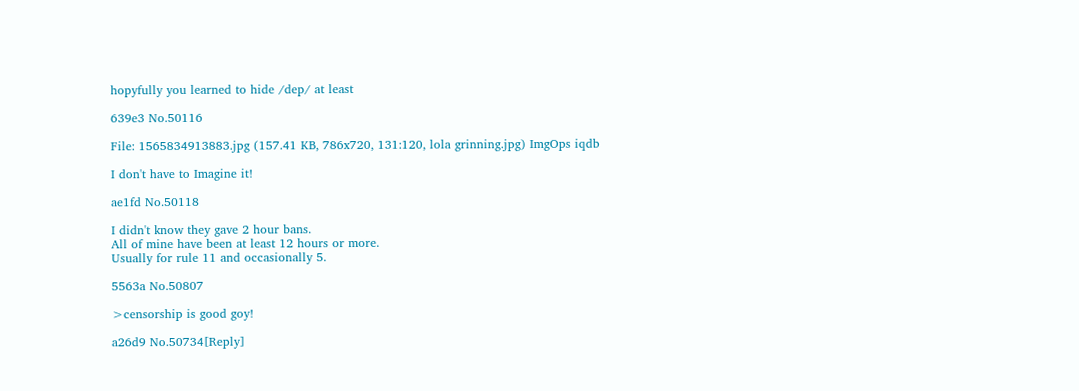hopyfully you learned to hide /dep/ at least

639e3 No.50116

File: 1565834913883.jpg (157.41 KB, 786x720, 131:120, lola grinning.jpg) ImgOps iqdb

I don't have to Imagine it!

ae1fd No.50118

I didn't know they gave 2 hour bans.
All of mine have been at least 12 hours or more.
Usually for rule 11 and occasionally 5.

5563a No.50807

>censorship is good goy!

a26d9 No.50734[Reply]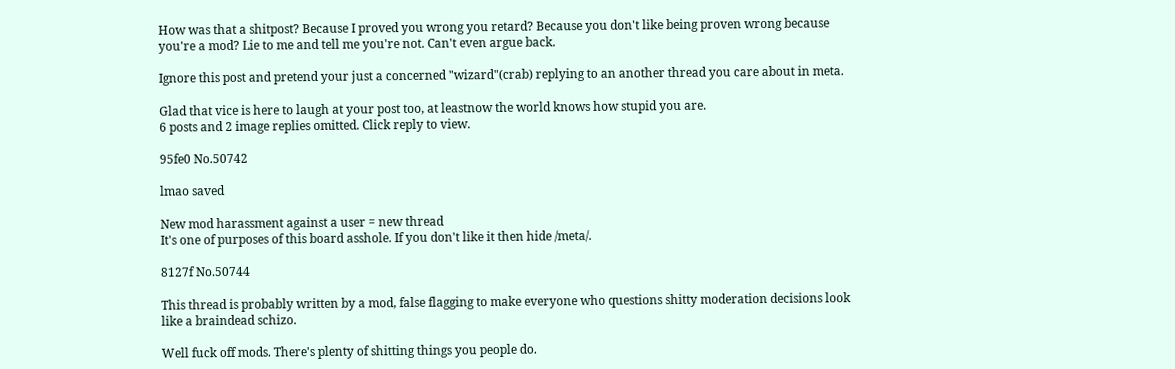How was that a shitpost? Because I proved you wrong you retard? Because you don't like being proven wrong because you're a mod? Lie to me and tell me you're not. Can't even argue back.

Ignore this post and pretend your just a concerned "wizard"(crab) replying to an another thread you care about in meta.

Glad that vice is here to laugh at your post too, at leastnow the world knows how stupid you are.
6 posts and 2 image replies omitted. Click reply to view.

95fe0 No.50742

lmao saved

New mod harassment against a user = new thread
It's one of purposes of this board asshole. If you don't like it then hide /meta/.

8127f No.50744

This thread is probably written by a mod, false flagging to make everyone who questions shitty moderation decisions look like a braindead schizo.

Well fuck off mods. There's plenty of shitting things you people do.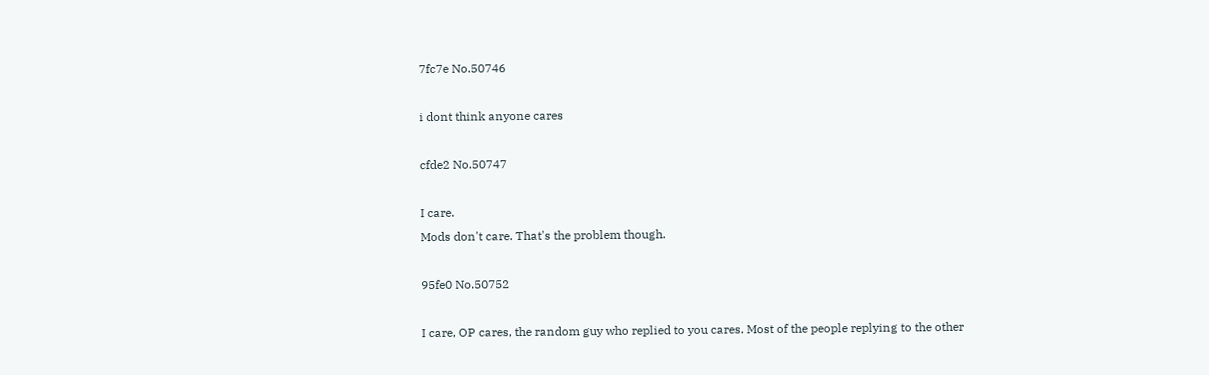7fc7e No.50746

i dont think anyone cares

cfde2 No.50747

I care.
Mods don't care. That's the problem though.

95fe0 No.50752

I care, OP cares, the random guy who replied to you cares. Most of the people replying to the other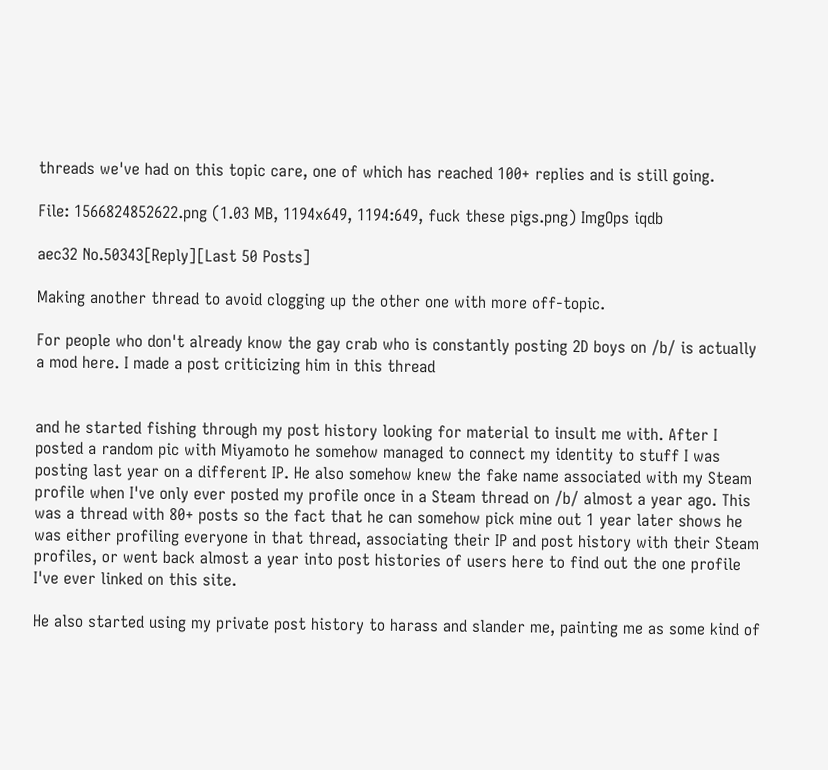threads we've had on this topic care, one of which has reached 100+ replies and is still going.

File: 1566824852622.png (1.03 MB, 1194x649, 1194:649, fuck these pigs.png) ImgOps iqdb

aec32 No.50343[Reply][Last 50 Posts]

Making another thread to avoid clogging up the other one with more off-topic.

For people who don't already know the gay crab who is constantly posting 2D boys on /b/ is actually a mod here. I made a post criticizing him in this thread


and he started fishing through my post history looking for material to insult me with. After I posted a random pic with Miyamoto he somehow managed to connect my identity to stuff I was posting last year on a different IP. He also somehow knew the fake name associated with my Steam profile when I've only ever posted my profile once in a Steam thread on /b/ almost a year ago. This was a thread with 80+ posts so the fact that he can somehow pick mine out 1 year later shows he was either profiling everyone in that thread, associating their IP and post history with their Steam profiles, or went back almost a year into post histories of users here to find out the one profile I've ever linked on this site.

He also started using my private post history to harass and slander me, painting me as some kind of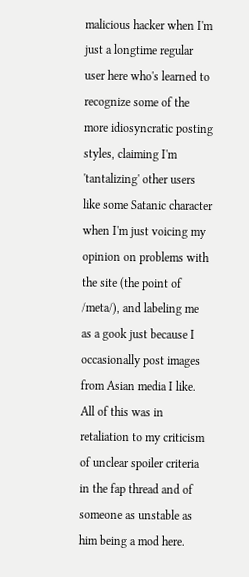malicious hacker when I'm just a longtime regular user here who's learned to recognize some of the more idiosyncratic posting styles, claiming I'm 'tantalizing' other users like some Satanic character when I'm just voicing my opinion on problems with the site (the point of /meta/), and labeling me as a gook just because I occasionally post images from Asian media I like. All of this was in retaliation to my criticism of unclear spoiler criteria in the fap thread and of someone as unstable as him being a mod here.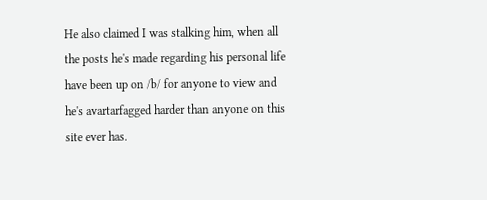He also claimed I was stalking him, when all the posts he's made regarding his personal life have been up on /b/ for anyone to view and he's avartarfagged harder than anyone on this site ever has.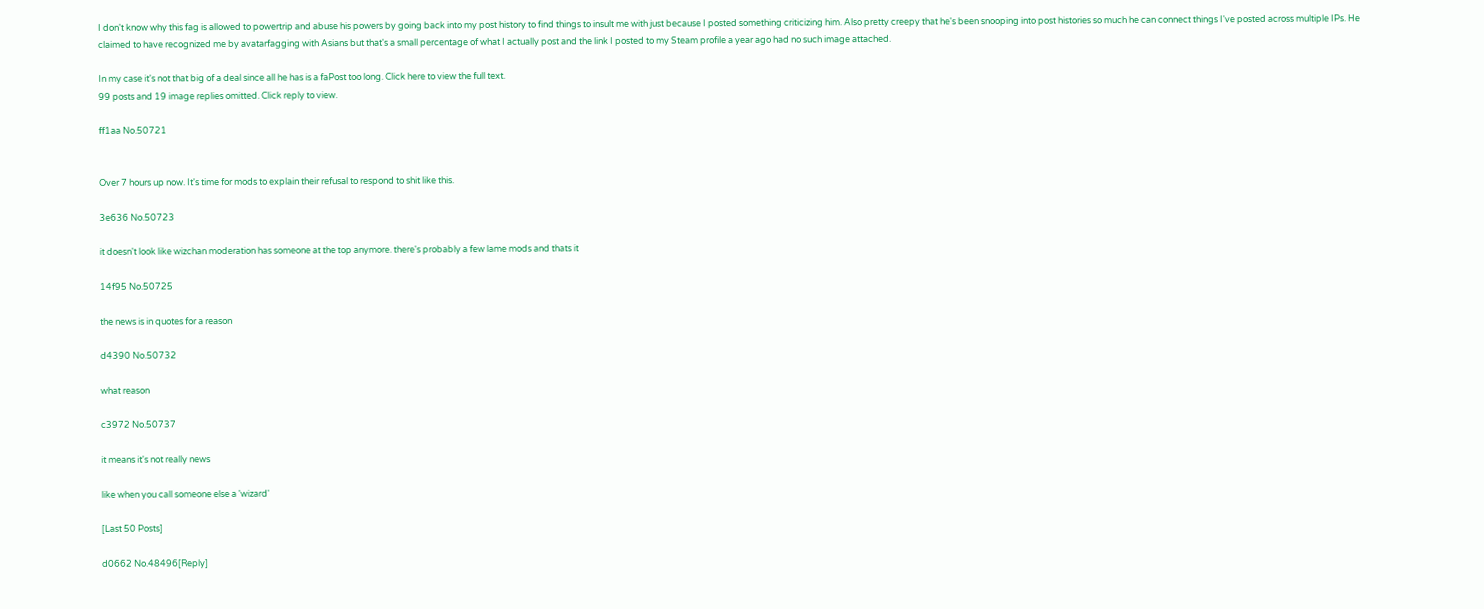I don't know why this fag is allowed to powertrip and abuse his powers by going back into my post history to find things to insult me with just because I posted something criticizing him. Also pretty creepy that he's been snooping into post histories so much he can connect things I've posted across multiple IPs. He claimed to have recognized me by avatarfagging with Asians but that's a small percentage of what I actually post and the link I posted to my Steam profile a year ago had no such image attached.

In my case it's not that big of a deal since all he has is a faPost too long. Click here to view the full text.
99 posts and 19 image replies omitted. Click reply to view.

ff1aa No.50721


Over 7 hours up now. It's time for mods to explain their refusal to respond to shit like this.

3e636 No.50723

it doesn't look like wizchan moderation has someone at the top anymore. there's probably a few lame mods and thats it

14f95 No.50725

the news is in quotes for a reason

d4390 No.50732

what reason

c3972 No.50737

it means it's not really news

like when you call someone else a 'wizard'

[Last 50 Posts]

d0662 No.48496[Reply]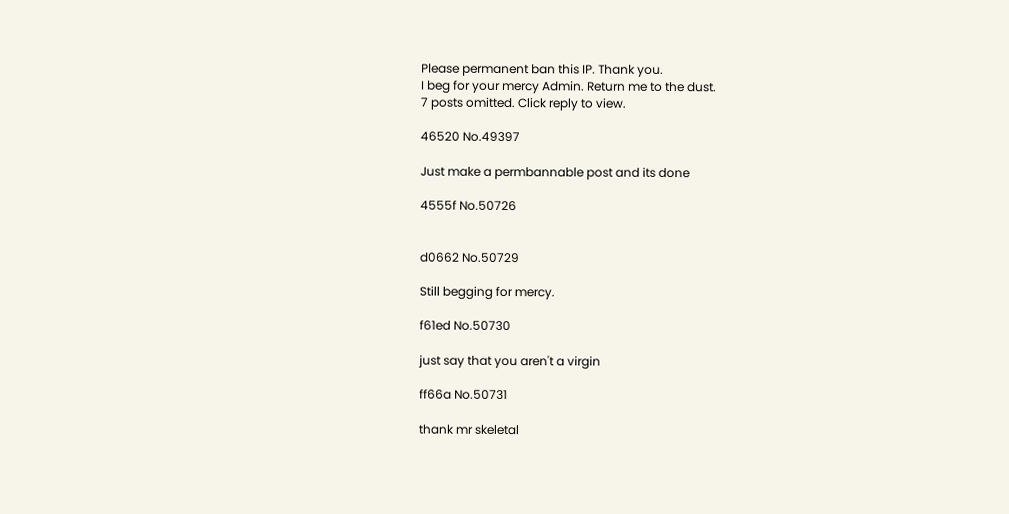Please permanent ban this IP. Thank you.
I beg for your mercy Admin. Return me to the dust.
7 posts omitted. Click reply to view.

46520 No.49397

Just make a permbannable post and its done

4555f No.50726


d0662 No.50729

Still begging for mercy.

f61ed No.50730

just say that you aren't a virgin

ff66a No.50731

thank mr skeletal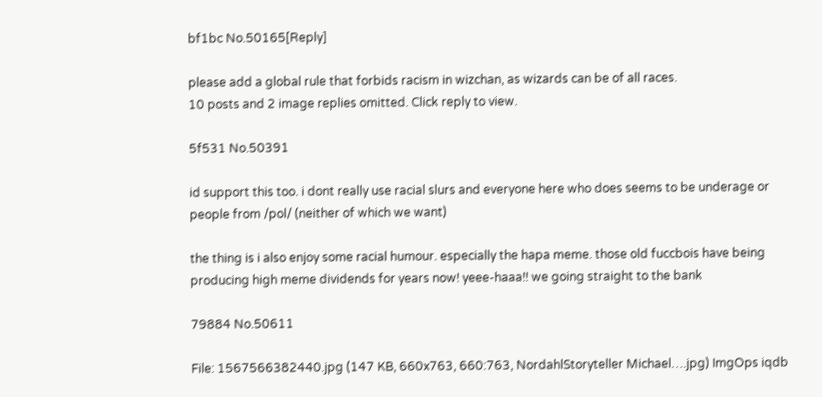bf1bc No.50165[Reply]

please add a global rule that forbids racism in wizchan, as wizards can be of all races.
10 posts and 2 image replies omitted. Click reply to view.

5f531 No.50391

id support this too. i dont really use racial slurs and everyone here who does seems to be underage or people from /pol/ (neither of which we want)

the thing is i also enjoy some racial humour. especially the hapa meme. those old fuccbois have being producing high meme dividends for years now! yeee-haaa!! we going straight to the bank

79884 No.50611

File: 1567566382440.jpg (147 KB, 660x763, 660:763, NordahlStoryteller Michael….jpg) ImgOps iqdb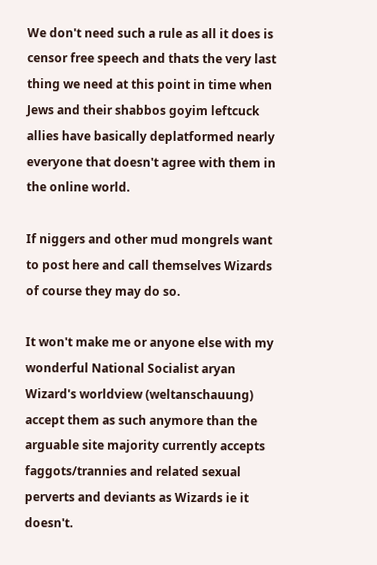We don't need such a rule as all it does is censor free speech and thats the very last thing we need at this point in time when Jews and their shabbos goyim leftcuck allies have basically deplatformed nearly everyone that doesn't agree with them in the online world.

If niggers and other mud mongrels want to post here and call themselves Wizards of course they may do so.

It won't make me or anyone else with my wonderful National Socialist aryan Wizard's worldview (weltanschauung) accept them as such anymore than the arguable site majority currently accepts faggots/trannies and related sexual perverts and deviants as Wizards ie it doesn't.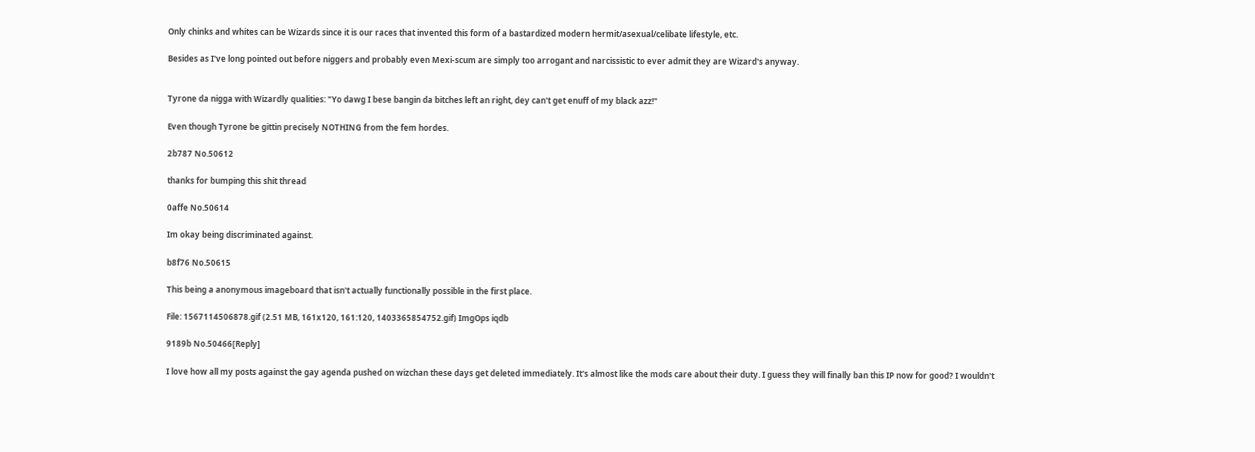Only chinks and whites can be Wizards since it is our races that invented this form of a bastardized modern hermit/asexual/celibate lifestyle, etc.

Besides as I've long pointed out before niggers and probably even Mexi-scum are simply too arrogant and narcissistic to ever admit they are Wizard's anyway.


Tyrone da nigga with Wizardly qualities: "Yo dawg I bese bangin da bitches left an right, dey can't get enuff of my black azz!"

Even though Tyrone be gittin precisely NOTHING from the fem hordes.

2b787 No.50612

thanks for bumping this shit thread

0affe No.50614

Im okay being discriminated against.

b8f76 No.50615

This being a anonymous imageboard that isn't actually functionally possible in the first place.

File: 1567114506878.gif (2.51 MB, 161x120, 161:120, 1403365854752.gif) ImgOps iqdb

9189b No.50466[Reply]

I love how all my posts against the gay agenda pushed on wizchan these days get deleted immediately. It's almost like the mods care about their duty. I guess they will finally ban this IP now for good? I wouldn't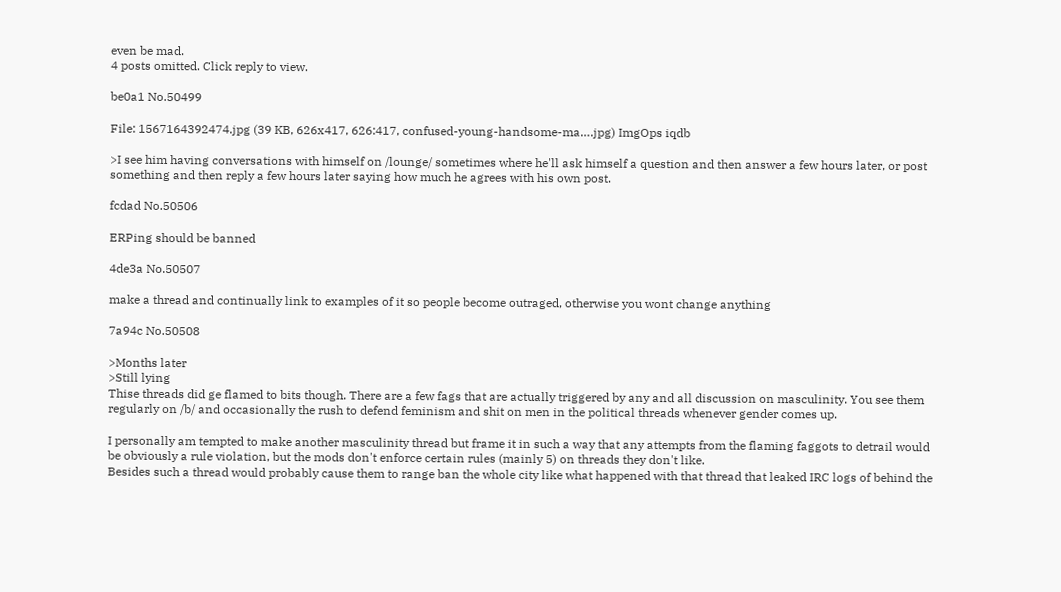even be mad.
4 posts omitted. Click reply to view.

be0a1 No.50499

File: 1567164392474.jpg (39 KB, 626x417, 626:417, confused-young-handsome-ma….jpg) ImgOps iqdb

>I see him having conversations with himself on /lounge/ sometimes where he'll ask himself a question and then answer a few hours later, or post something and then reply a few hours later saying how much he agrees with his own post.

fcdad No.50506

ERPing should be banned

4de3a No.50507

make a thread and continually link to examples of it so people become outraged, otherwise you wont change anything

7a94c No.50508

>Months later
>Still lying
Thise threads did ge flamed to bits though. There are a few fags that are actually triggered by any and all discussion on masculinity. You see them regularly on /b/ and occasionally the rush to defend feminism and shit on men in the political threads whenever gender comes up.

I personally am tempted to make another masculinity thread but frame it in such a way that any attempts from the flaming faggots to detrail would be obviously a rule violation, but the mods don't enforce certain rules (mainly 5) on threads they don't like.
Besides such a thread would probably cause them to range ban the whole city like what happened with that thread that leaked IRC logs of behind the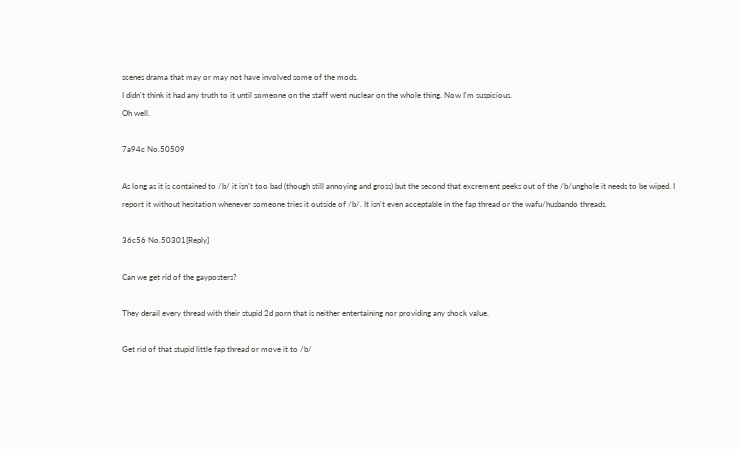scenes drama that may or may not have involved some of the mods.
I didn't think it had any truth to it until someone on the staff went nuclear on the whole thing. Now I'm suspicious.
Oh well.

7a94c No.50509

As long as it is contained to /b/ it isn't too bad (though still annoying and gross) but the second that excrement peeks out of the /b/unghole it needs to be wiped. I report it without hesitation whenever someone tries it outside of /b/. It isn't even acceptable in the fap thread or the wafu/husbando threads.

36c56 No.50301[Reply]

Can we get rid of the gayposters?

They derail every thread with their stupid 2d porn that is neither entertaining nor providing any shock value.

Get rid of that stupid little fap thread or move it to /b/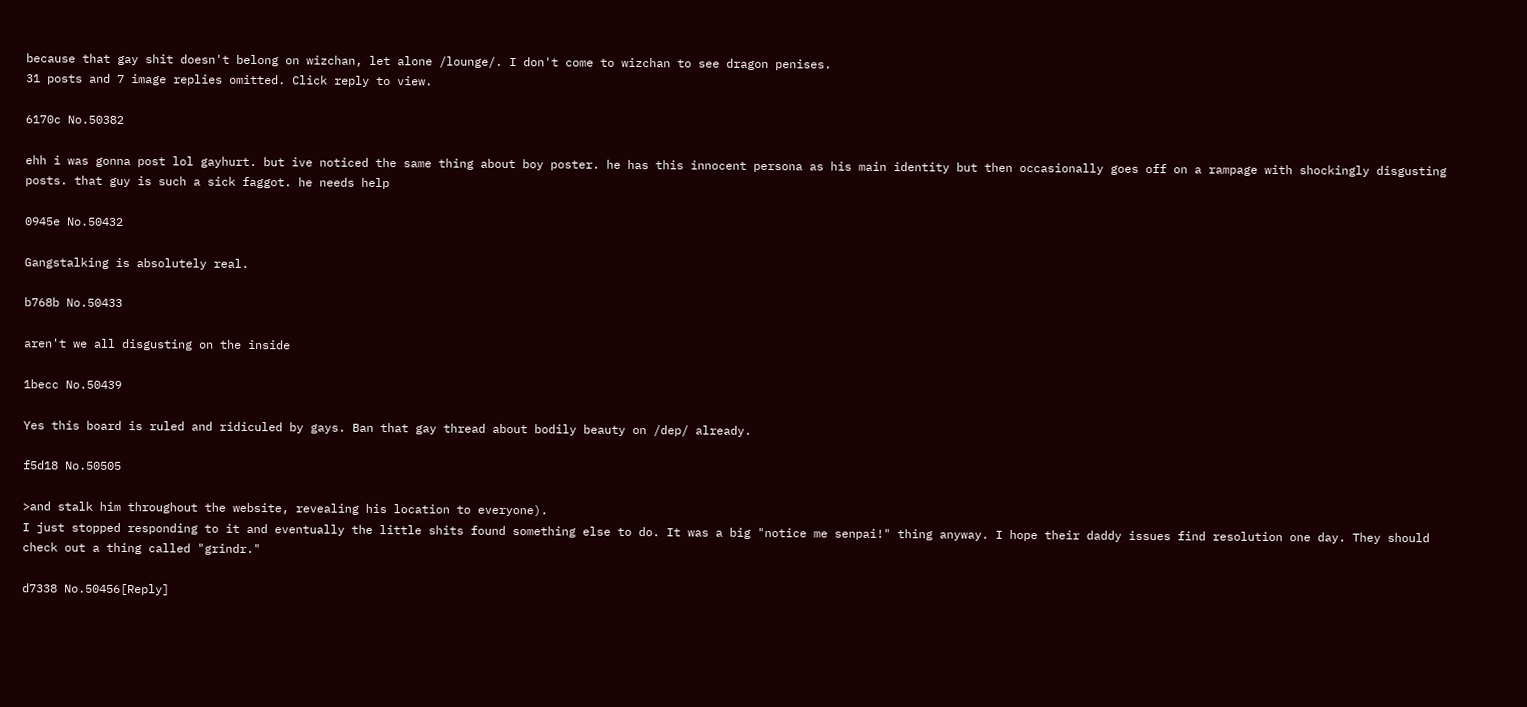because that gay shit doesn't belong on wizchan, let alone /lounge/. I don't come to wizchan to see dragon penises.
31 posts and 7 image replies omitted. Click reply to view.

6170c No.50382

ehh i was gonna post lol gayhurt. but ive noticed the same thing about boy poster. he has this innocent persona as his main identity but then occasionally goes off on a rampage with shockingly disgusting posts. that guy is such a sick faggot. he needs help

0945e No.50432

Gangstalking is absolutely real.

b768b No.50433

aren't we all disgusting on the inside

1becc No.50439

Yes this board is ruled and ridiculed by gays. Ban that gay thread about bodily beauty on /dep/ already.

f5d18 No.50505

>and stalk him throughout the website, revealing his location to everyone).
I just stopped responding to it and eventually the little shits found something else to do. It was a big "notice me senpai!" thing anyway. I hope their daddy issues find resolution one day. They should check out a thing called "grindr."

d7338 No.50456[Reply]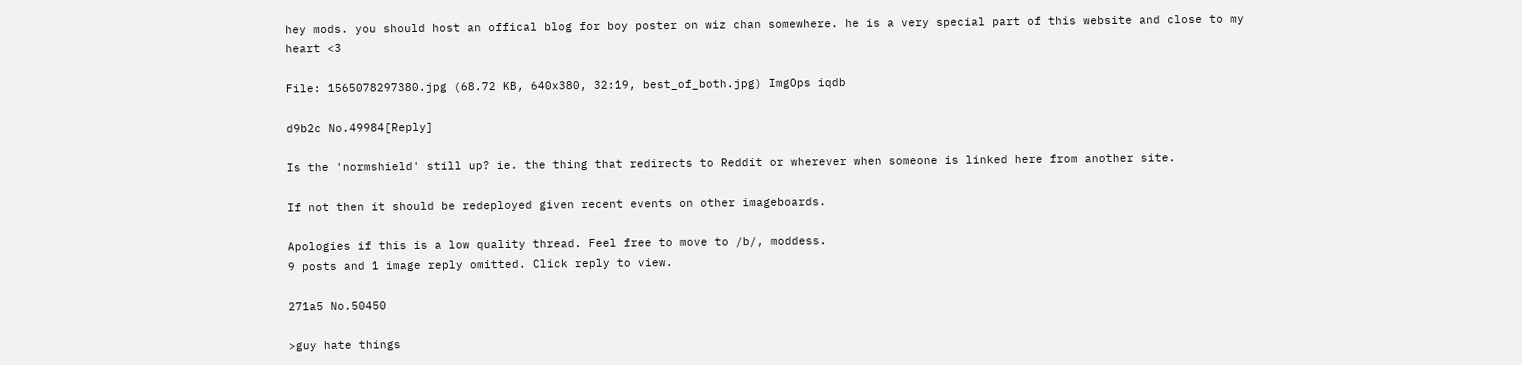hey mods. you should host an offical blog for boy poster on wiz chan somewhere. he is a very special part of this website and close to my heart <3

File: 1565078297380.jpg (68.72 KB, 640x380, 32:19, best_of_both.jpg) ImgOps iqdb

d9b2c No.49984[Reply]

Is the 'normshield' still up? ie. the thing that redirects to Reddit or wherever when someone is linked here from another site.

If not then it should be redeployed given recent events on other imageboards.

Apologies if this is a low quality thread. Feel free to move to /b/, moddess.
9 posts and 1 image reply omitted. Click reply to view.

271a5 No.50450

>guy hate things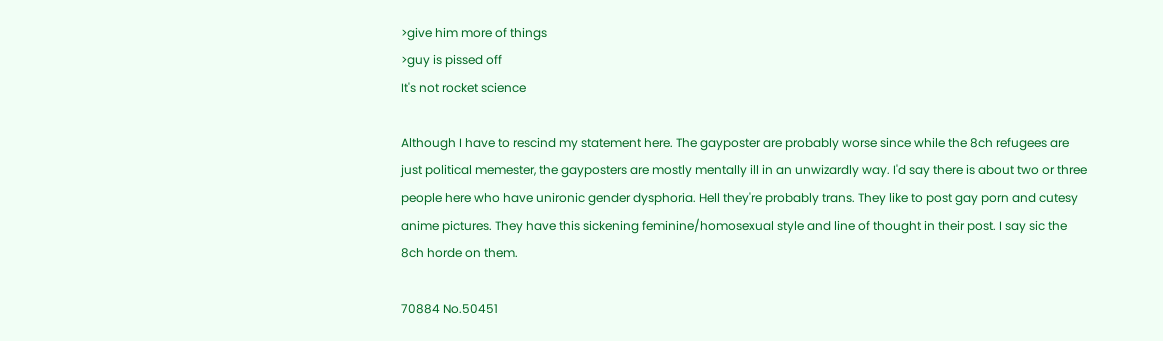>give him more of things
>guy is pissed off
It's not rocket science

Although I have to rescind my statement here. The gayposter are probably worse since while the 8ch refugees are just political memester, the gayposters are mostly mentally ill in an unwizardly way. I'd say there is about two or three people here who have unironic gender dysphoria. Hell they're probably trans. They like to post gay porn and cutesy anime pictures. They have this sickening feminine/homosexual style and line of thought in their post. I say sic the 8ch horde on them.

70884 No.50451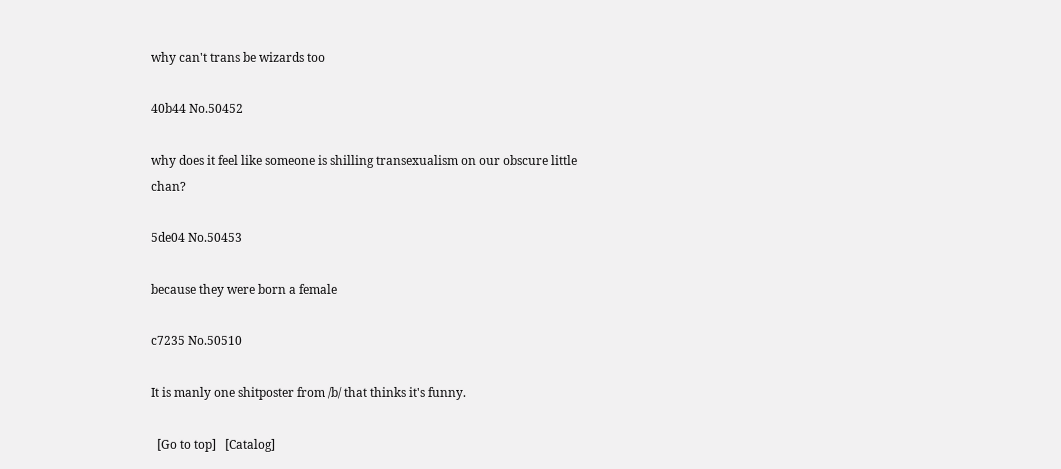why can't trans be wizards too

40b44 No.50452

why does it feel like someone is shilling transexualism on our obscure little chan?

5de04 No.50453

because they were born a female

c7235 No.50510

It is manly one shitposter from /b/ that thinks it's funny.

  [Go to top]   [Catalog]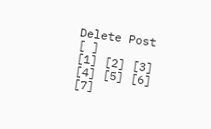Delete Post [ ]
[1] [2] [3] [4] [5] [6] [7]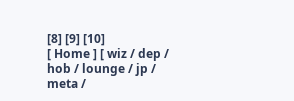[8] [9] [10]
[ Home ] [ wiz / dep / hob / lounge / jp / meta /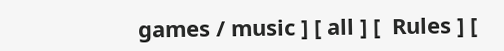games / music ] [ all ] [  Rules ] [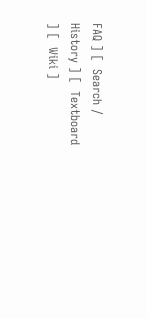FAQ ] [  Search /  History ] [  Textboard ] [  Wiki ]